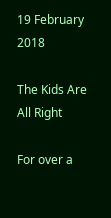19 February 2018

The Kids Are All Right

For over a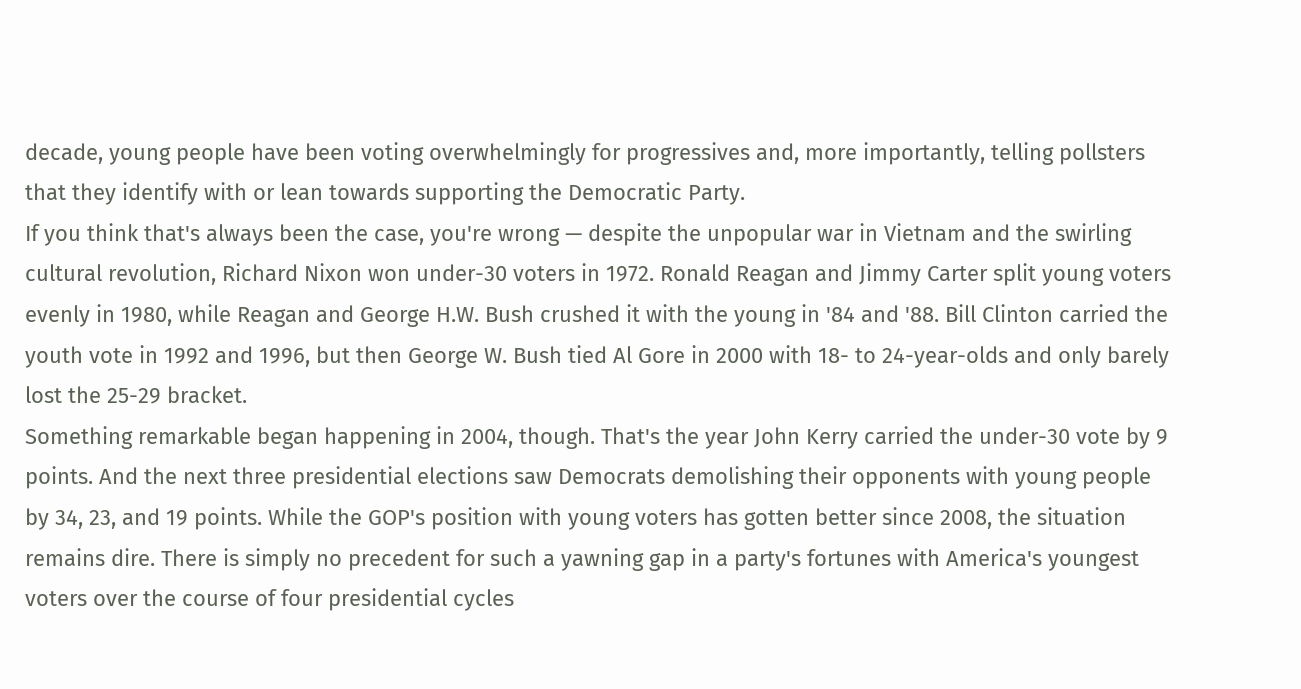decade, young people have been voting overwhelmingly for progressives and, more importantly, telling pollsters that they identify with or lean towards supporting the Democratic Party.
If you think that's always been the case, you're wrong — despite the unpopular war in Vietnam and the swirling cultural revolution, Richard Nixon won under-30 voters in 1972. Ronald Reagan and Jimmy Carter split young voters evenly in 1980, while Reagan and George H.W. Bush crushed it with the young in '84 and '88. Bill Clinton carried the youth vote in 1992 and 1996, but then George W. Bush tied Al Gore in 2000 with 18- to 24-year-olds and only barely lost the 25-29 bracket.
Something remarkable began happening in 2004, though. That's the year John Kerry carried the under-30 vote by 9 points. And the next three presidential elections saw Democrats demolishing their opponents with young people by 34, 23, and 19 points. While the GOP's position with young voters has gotten better since 2008, the situation remains dire. There is simply no precedent for such a yawning gap in a party's fortunes with America's youngest voters over the course of four presidential cycles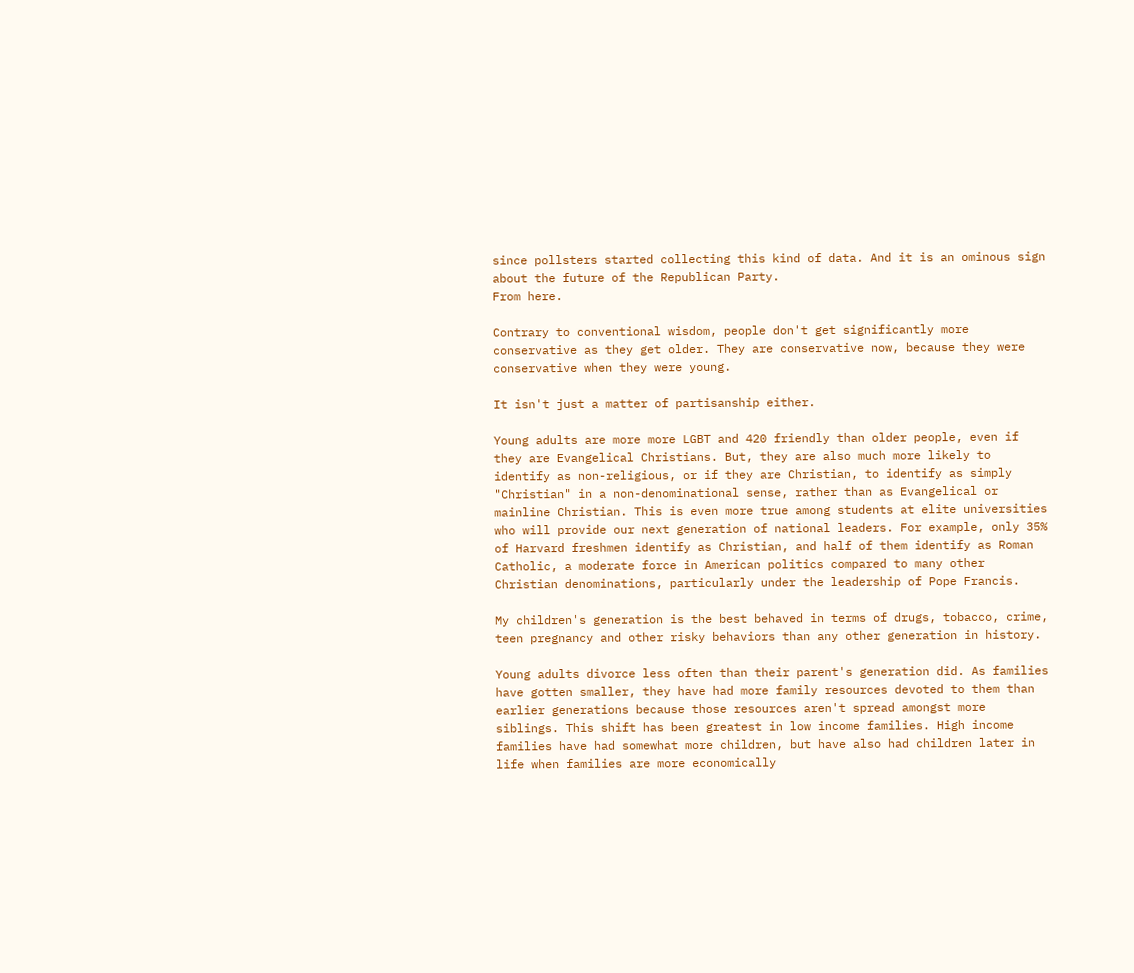since pollsters started collecting this kind of data. And it is an ominous sign about the future of the Republican Party.
From here.

Contrary to conventional wisdom, people don't get significantly more conservative as they get older. They are conservative now, because they were conservative when they were young.

It isn't just a matter of partisanship either.

Young adults are more more LGBT and 420 friendly than older people, even if they are Evangelical Christians. But, they are also much more likely to identify as non-religious, or if they are Christian, to identify as simply "Christian" in a non-denominational sense, rather than as Evangelical or mainline Christian. This is even more true among students at elite universities who will provide our next generation of national leaders. For example, only 35% of Harvard freshmen identify as Christian, and half of them identify as Roman Catholic, a moderate force in American politics compared to many other Christian denominations, particularly under the leadership of Pope Francis.

My children's generation is the best behaved in terms of drugs, tobacco, crime, teen pregnancy and other risky behaviors than any other generation in history.

Young adults divorce less often than their parent's generation did. As families have gotten smaller, they have had more family resources devoted to them than earlier generations because those resources aren't spread amongst more siblings. This shift has been greatest in low income families. High income families have had somewhat more children, but have also had children later in life when families are more economically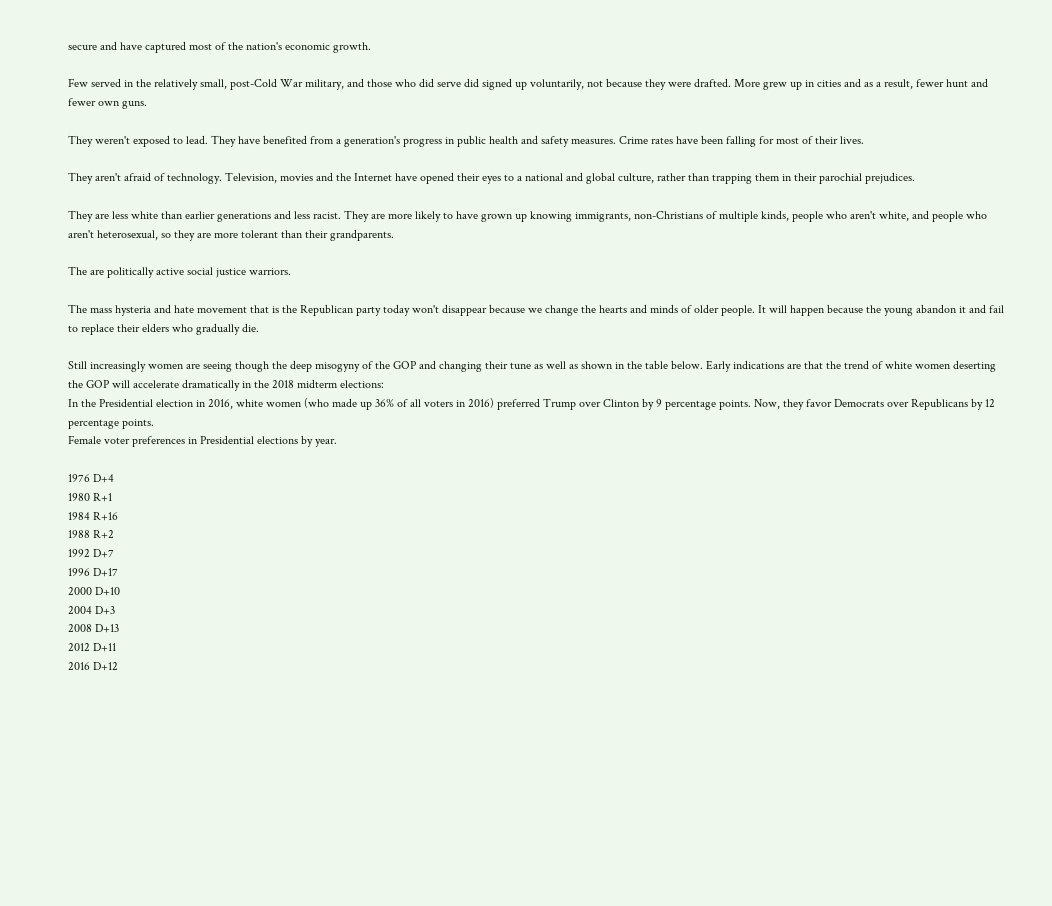secure and have captured most of the nation's economic growth.

Few served in the relatively small, post-Cold War military, and those who did serve did signed up voluntarily, not because they were drafted. More grew up in cities and as a result, fewer hunt and fewer own guns.

They weren't exposed to lead. They have benefited from a generation's progress in public health and safety measures. Crime rates have been falling for most of their lives.

They aren't afraid of technology. Television, movies and the Internet have opened their eyes to a national and global culture, rather than trapping them in their parochial prejudices.

They are less white than earlier generations and less racist. They are more likely to have grown up knowing immigrants, non-Christians of multiple kinds, people who aren't white, and people who aren't heterosexual, so they are more tolerant than their grandparents.

The are politically active social justice warriors.

The mass hysteria and hate movement that is the Republican party today won't disappear because we change the hearts and minds of older people. It will happen because the young abandon it and fail to replace their elders who gradually die.

Still increasingly women are seeing though the deep misogyny of the GOP and changing their tune as well as shown in the table below. Early indications are that the trend of white women deserting the GOP will accelerate dramatically in the 2018 midterm elections:
In the Presidential election in 2016, white women (who made up 36% of all voters in 2016) preferred Trump over Clinton by 9 percentage points. Now, they favor Democrats over Republicans by 12 percentage points.
Female voter preferences in Presidential elections by year.

1976 D+4
1980 R+1
1984 R+16
1988 R+2
1992 D+7
1996 D+17
2000 D+10
2004 D+3
2008 D+13
2012 D+11
2016 D+12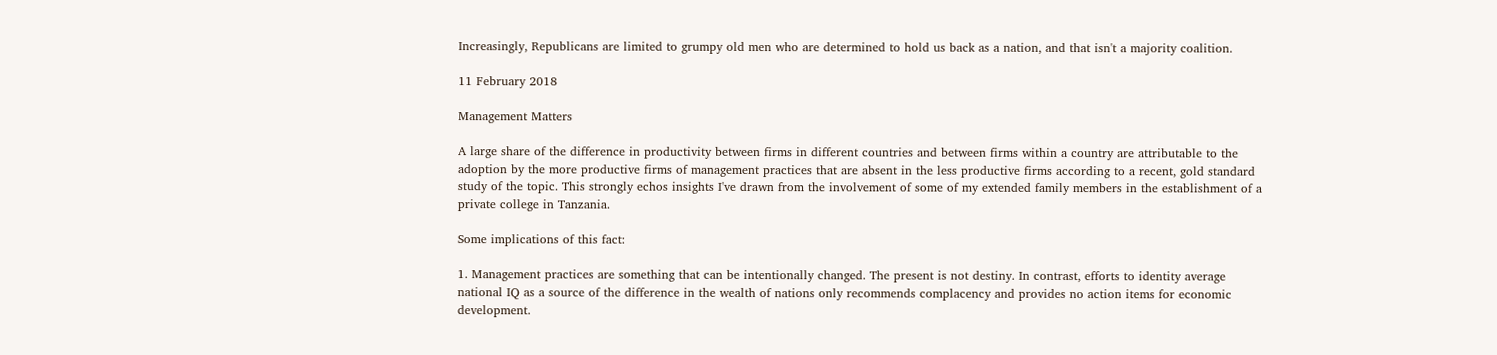Increasingly, Republicans are limited to grumpy old men who are determined to hold us back as a nation, and that isn't a majority coalition.

11 February 2018

Management Matters

A large share of the difference in productivity between firms in different countries and between firms within a country are attributable to the adoption by the more productive firms of management practices that are absent in the less productive firms according to a recent, gold standard study of the topic. This strongly echos insights I've drawn from the involvement of some of my extended family members in the establishment of a private college in Tanzania.

Some implications of this fact:

1. Management practices are something that can be intentionally changed. The present is not destiny. In contrast, efforts to identity average national IQ as a source of the difference in the wealth of nations only recommends complacency and provides no action items for economic development.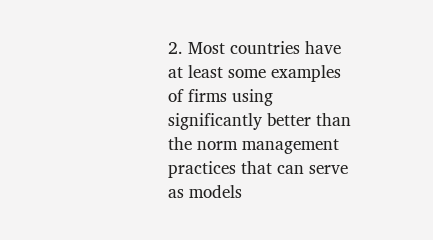2. Most countries have at least some examples of firms using significantly better than the norm management practices that can serve as models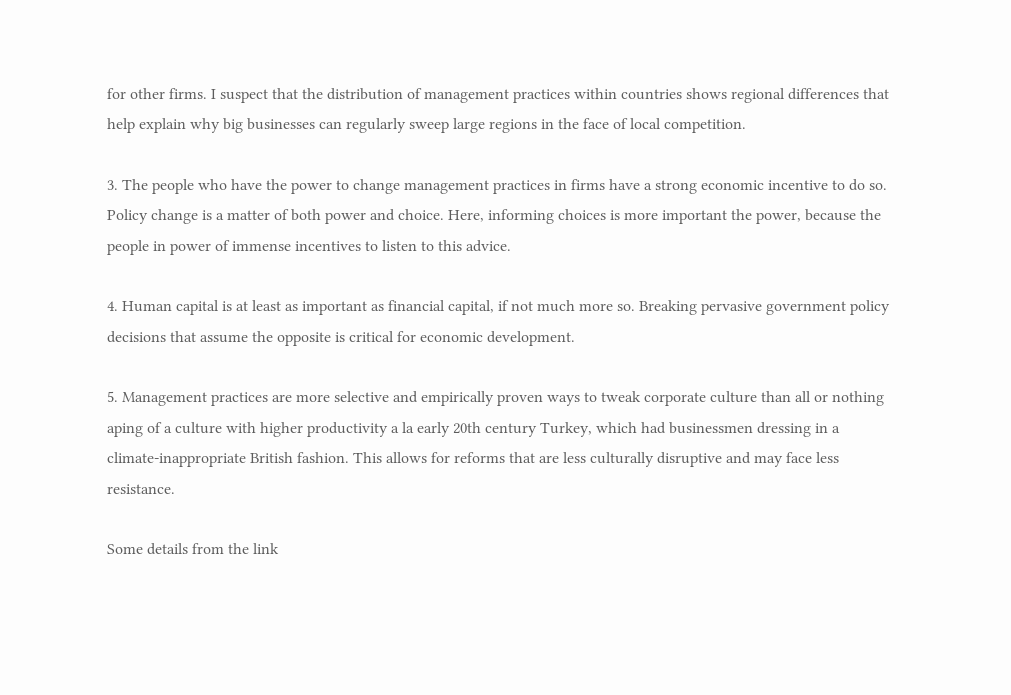for other firms. I suspect that the distribution of management practices within countries shows regional differences that help explain why big businesses can regularly sweep large regions in the face of local competition.

3. The people who have the power to change management practices in firms have a strong economic incentive to do so. Policy change is a matter of both power and choice. Here, informing choices is more important the power, because the people in power of immense incentives to listen to this advice.

4. Human capital is at least as important as financial capital, if not much more so. Breaking pervasive government policy decisions that assume the opposite is critical for economic development.

5. Management practices are more selective and empirically proven ways to tweak corporate culture than all or nothing aping of a culture with higher productivity a la early 20th century Turkey, which had businessmen dressing in a climate-inappropriate British fashion. This allows for reforms that are less culturally disruptive and may face less resistance.

Some details from the link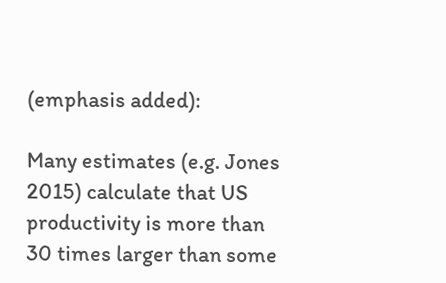(emphasis added):

Many estimates (e.g. Jones 2015) calculate that US productivity is more than 30 times larger than some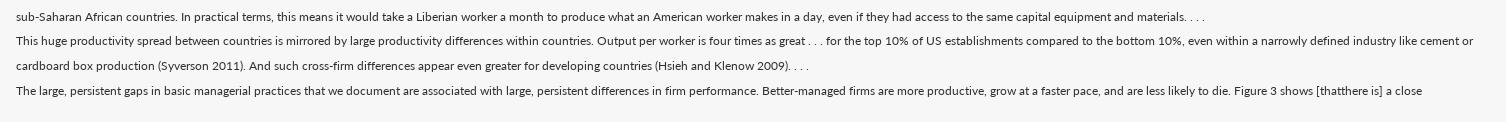sub-Saharan African countries. In practical terms, this means it would take a Liberian worker a month to produce what an American worker makes in a day, even if they had access to the same capital equipment and materials. . . .
This huge productivity spread between countries is mirrored by large productivity differences within countries. Output per worker is four times as great . . . for the top 10% of US establishments compared to the bottom 10%, even within a narrowly defined industry like cement or cardboard box production (Syverson 2011). And such cross-firm differences appear even greater for developing countries (Hsieh and Klenow 2009). . . .
The large, persistent gaps in basic managerial practices that we document are associated with large, persistent differences in firm performance. Better-managed firms are more productive, grow at a faster pace, and are less likely to die. Figure 3 shows [thatthere is] a close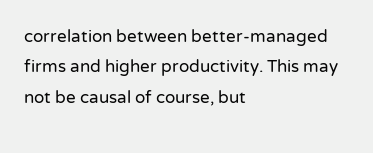correlation between better-managed firms and higher productivity. This may not be causal of course, but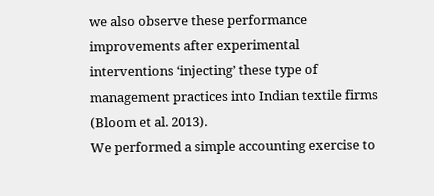we also observe these performance improvements after experimental interventions ‘injecting’ these type of management practices into Indian textile firms (Bloom et al. 2013).
We performed a simple accounting exercise to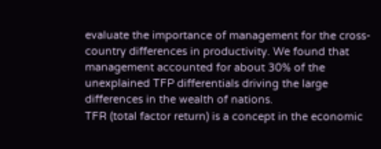evaluate the importance of management for the cross-country differences in productivity. We found that management accounted for about 30% of the unexplained TFP differentials driving the large differences in the wealth of nations.
TFR (total factor return) is a concept in the economic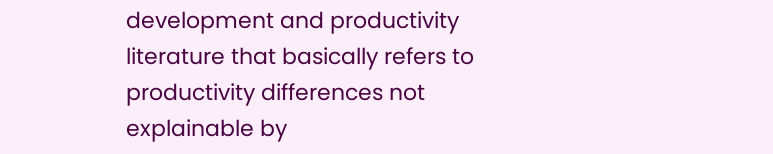development and productivity literature that basically refers to productivity differences not explainable by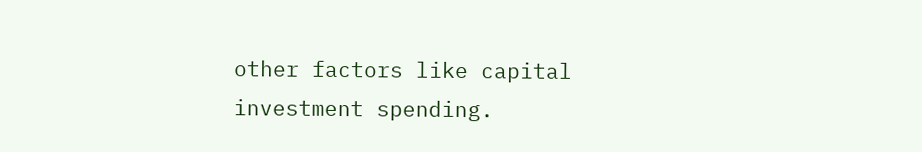other factors like capital investment spending.